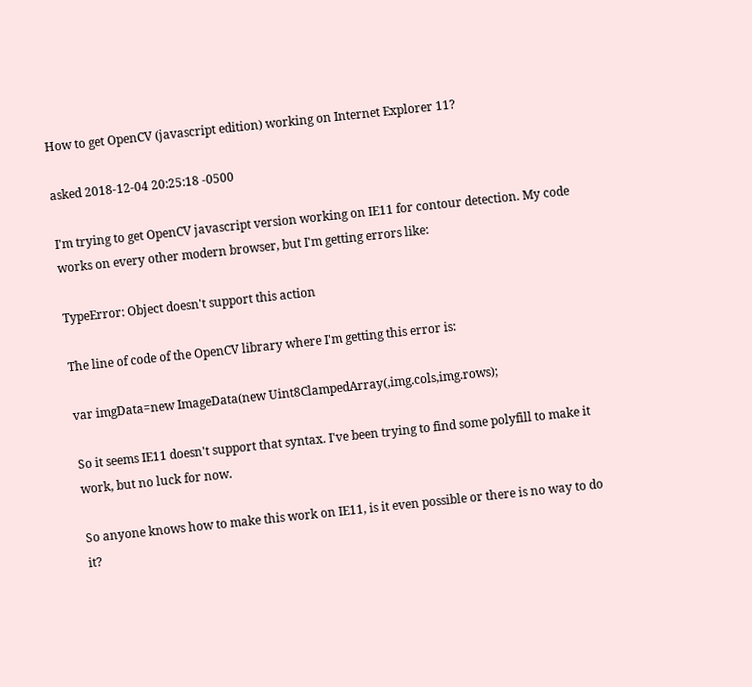How to get OpenCV (javascript edition) working on Internet Explorer 11?

asked 2018-12-04 20:25:18 -0500

I'm trying to get OpenCV javascript version working on IE11 for contour detection. My code works on every other modern browser, but I'm getting errors like:

TypeError: Object doesn't support this action

The line of code of the OpenCV library where I'm getting this error is:

var imgData=new ImageData(new Uint8ClampedArray(,img.cols,img.rows);

So it seems IE11 doesn't support that syntax. I've been trying to find some polyfill to make it work, but no luck for now.

So anyone knows how to make this work on IE11, is it even possible or there is no way to do it?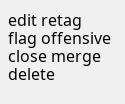edit retag flag offensive close merge delete